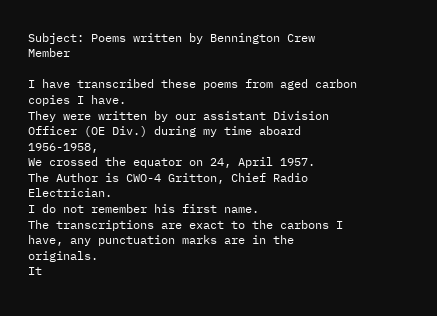Subject: Poems written by Bennington Crew Member

I have transcribed these poems from aged carbon copies I have.
They were written by our assistant Division Officer (OE Div.) during my time aboard 1956-1958,
We crossed the equator on 24, April 1957.
The Author is CWO-4 Gritton, Chief Radio Electrician.
I do not remember his first name.
The transcriptions are exact to the carbons I have, any punctuation marks are in the originals.
It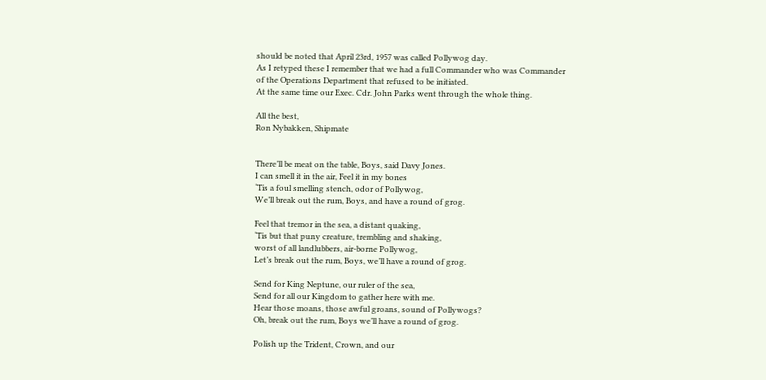should be noted that April 23rd, 1957 was called Pollywog day.
As I retyped these I remember that we had a full Commander who was Commander
of the Operations Department that refused to be initiated.
At the same time our Exec. Cdr. John Parks went through the whole thing.

All the best,
Ron Nybakken, Shipmate


There’ll be meat on the table, Boys, said Davy Jones.
I can smell it in the air, Feel it in my bones
‘Tis a foul smelling stench, odor of Pollywog,
We’ll break out the rum, Boys, and have a round of grog.

Feel that tremor in the sea, a distant quaking,
‘Tis but that puny creature, trembling and shaking,
worst of all landlubbers, air-borne Pollywog,
Let’s break out the rum, Boys, we’ll have a round of grog.

Send for King Neptune, our ruler of the sea,
Send for all our Kingdom to gather here with me.
Hear those moans, those awful groans, sound of Pollywogs?
Oh, break out the rum, Boys we’ll have a round of grog.

Polish up the Trident, Crown, and our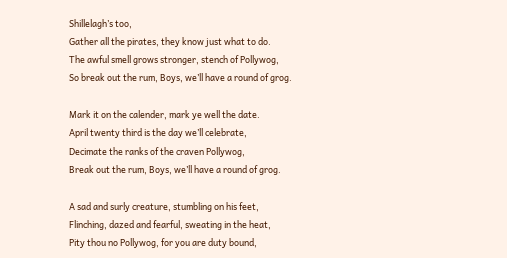Shillelagh’s too,
Gather all the pirates, they know just what to do.
The awful smell grows stronger, stench of Pollywog,
So break out the rum, Boys, we’ll have a round of grog.

Mark it on the calender, mark ye well the date.
April twenty third is the day we’ll celebrate,
Decimate the ranks of the craven Pollywog,
Break out the rum, Boys, we’ll have a round of grog.

A sad and surly creature, stumbling on his feet,
Flinching, dazed and fearful, sweating in the heat,
Pity thou no Pollywog, for you are duty bound,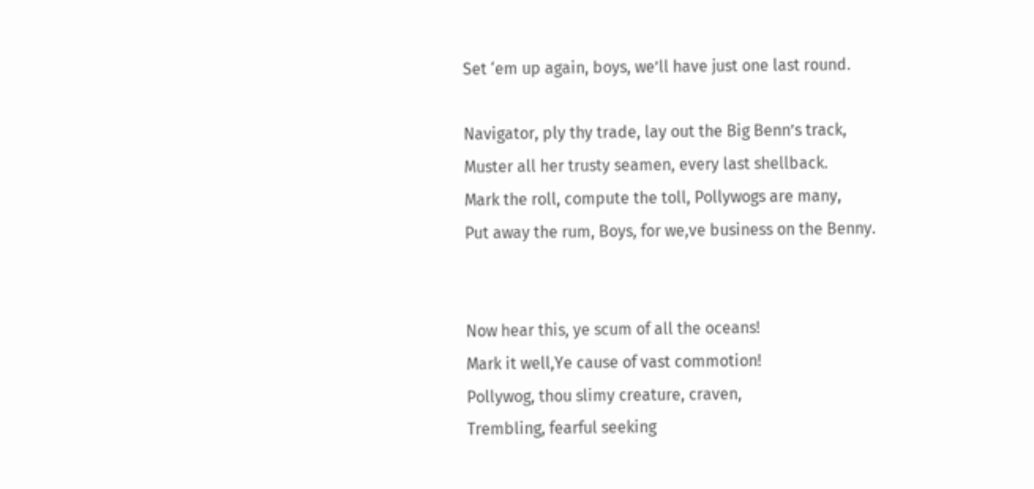Set ‘em up again, boys, we’ll have just one last round.

Navigator, ply thy trade, lay out the Big Benn’s track,
Muster all her trusty seamen, every last shellback.
Mark the roll, compute the toll, Pollywogs are many,
Put away the rum, Boys, for we,ve business on the Benny.


Now hear this, ye scum of all the oceans!
Mark it well,Ye cause of vast commotion!
Pollywog, thou slimy creature, craven,
Trembling, fearful seeking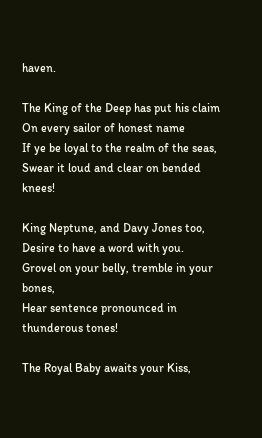haven.

The King of the Deep has put his claim
On every sailor of honest name
If ye be loyal to the realm of the seas,
Swear it loud and clear on bended knees!

King Neptune, and Davy Jones too,
Desire to have a word with you.
Grovel on your belly, tremble in your bones,
Hear sentence pronounced in thunderous tones!

The Royal Baby awaits your Kiss,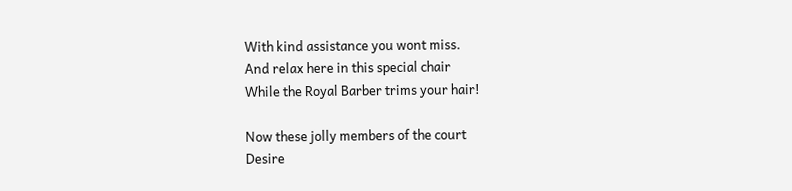With kind assistance you wont miss.
And relax here in this special chair
While the Royal Barber trims your hair!

Now these jolly members of the court
Desire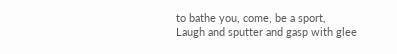to bathe you, come, be a sport,
Laugh and sputter and gasp with glee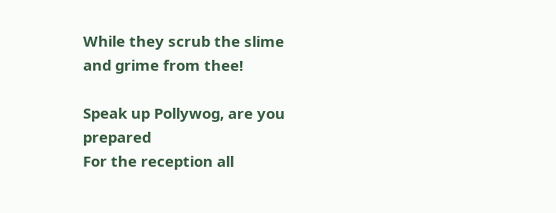While they scrub the slime and grime from thee!

Speak up Pollywog, are you prepared
For the reception all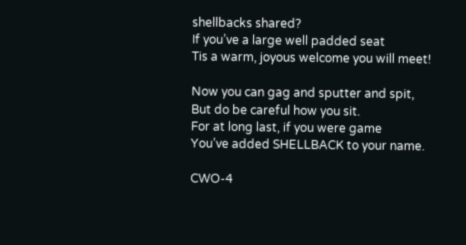shellbacks shared?
If you’ve a large well padded seat
Tis a warm, joyous welcome you will meet!

Now you can gag and sputter and spit,
But do be careful how you sit.
For at long last, if you were game
You’ve added SHELLBACK to your name.

CWO-4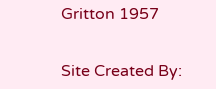Gritton 1957


Site Created By: